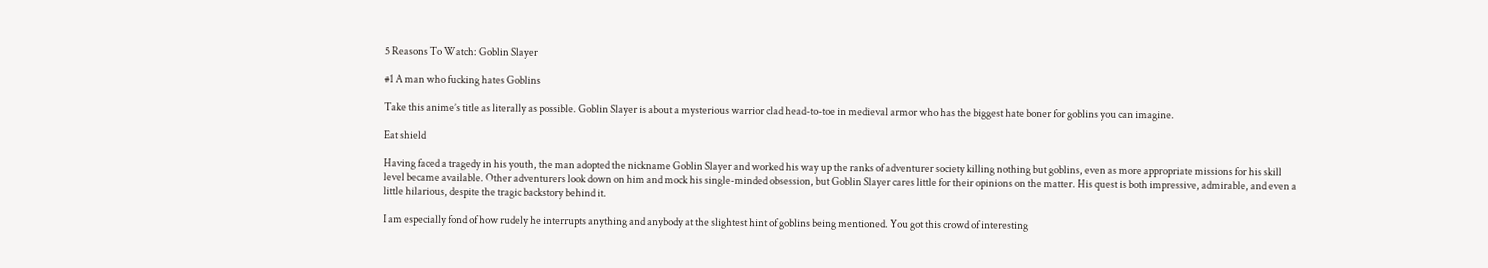5 Reasons To Watch: Goblin Slayer

#1 A man who fucking hates Goblins

Take this anime’s title as literally as possible. Goblin Slayer is about a mysterious warrior clad head-to-toe in medieval armor who has the biggest hate boner for goblins you can imagine.

Eat shield

Having faced a tragedy in his youth, the man adopted the nickname Goblin Slayer and worked his way up the ranks of adventurer society killing nothing but goblins, even as more appropriate missions for his skill level became available. Other adventurers look down on him and mock his single-minded obsession, but Goblin Slayer cares little for their opinions on the matter. His quest is both impressive, admirable, and even a little hilarious, despite the tragic backstory behind it.

I am especially fond of how rudely he interrupts anything and anybody at the slightest hint of goblins being mentioned. You got this crowd of interesting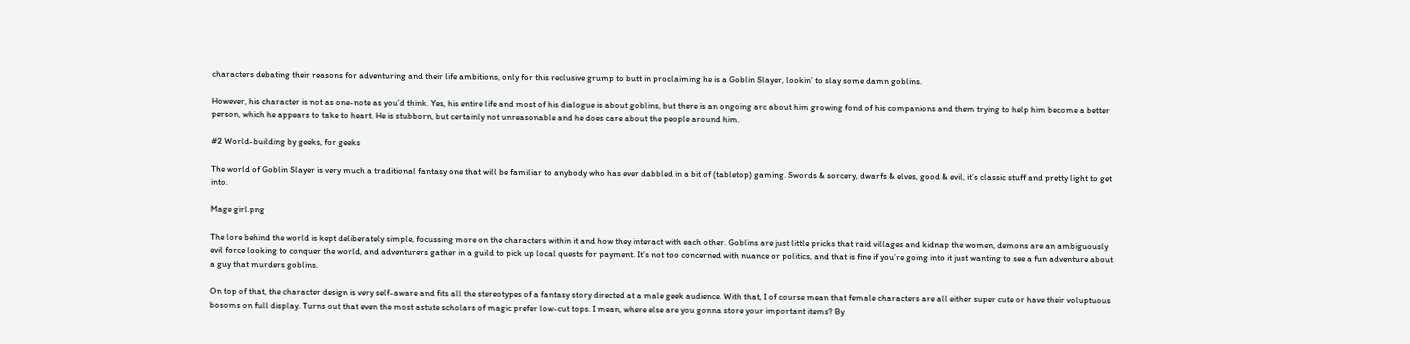characters debating their reasons for adventuring and their life ambitions, only for this reclusive grump to butt in proclaiming he is a Goblin Slayer, lookin’ to slay some damn goblins.

However, his character is not as one-note as you’d think. Yes, his entire life and most of his dialogue is about goblins, but there is an ongoing arc about him growing fond of his companions and them trying to help him become a better person, which he appears to take to heart. He is stubborn, but certainly not unreasonable and he does care about the people around him.

#2 World-building by geeks, for geeks

The world of Goblin Slayer is very much a traditional fantasy one that will be familiar to anybody who has ever dabbled in a bit of (tabletop) gaming. Swords & sorcery, dwarfs & elves, good & evil, it’s classic stuff and pretty light to get into.

Mage girl.png

The lore behind the world is kept deliberately simple, focussing more on the characters within it and how they interact with each other. Goblins are just little pricks that raid villages and kidnap the women, demons are an ambiguously evil force looking to conquer the world, and adventurers gather in a guild to pick up local quests for payment. It’s not too concerned with nuance or politics, and that is fine if you’re going into it just wanting to see a fun adventure about a guy that murders goblins.

On top of that, the character design is very self-aware and fits all the stereotypes of a fantasy story directed at a male geek audience. With that, I of course mean that female characters are all either super cute or have their voluptuous bosoms on full display. Turns out that even the most astute scholars of magic prefer low-cut tops. I mean, where else are you gonna store your important items? By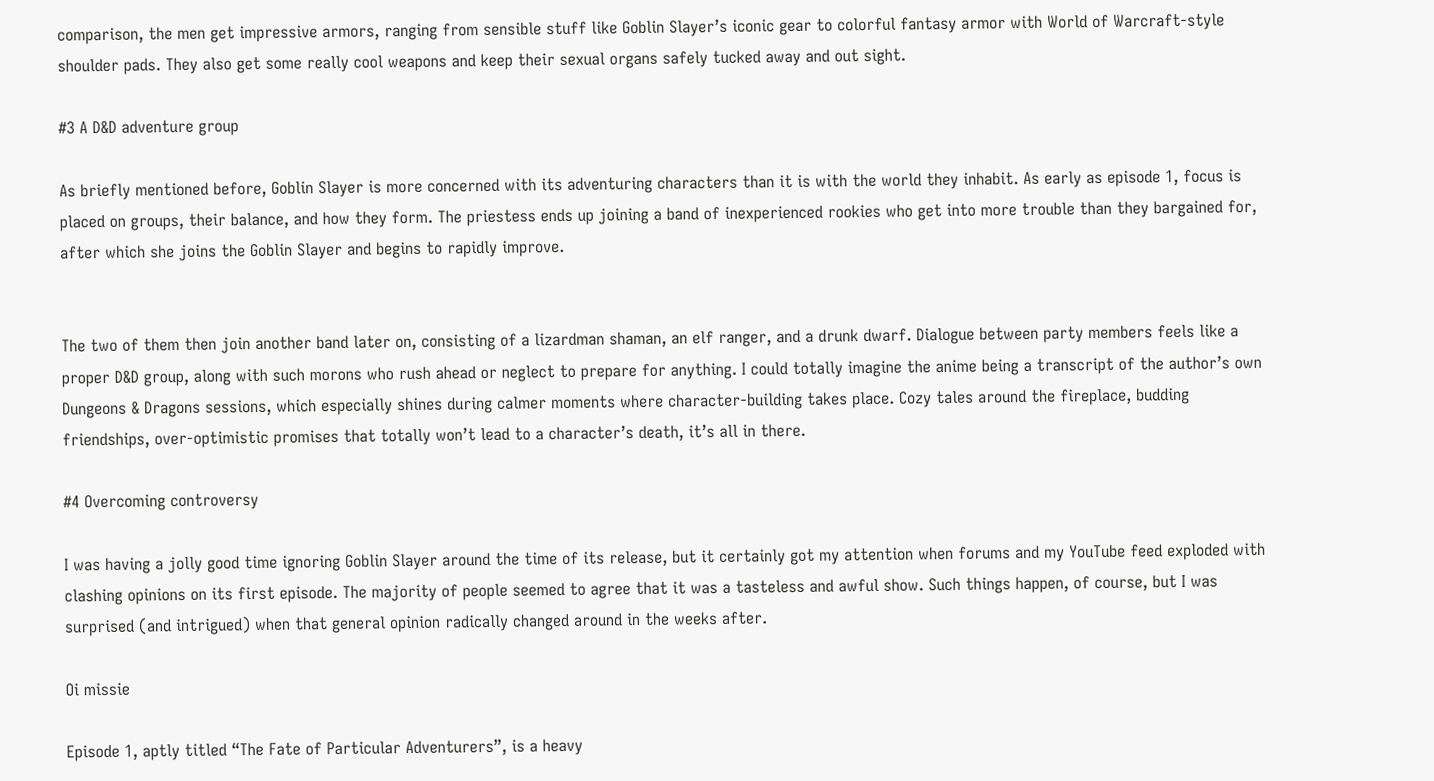comparison, the men get impressive armors, ranging from sensible stuff like Goblin Slayer’s iconic gear to colorful fantasy armor with World of Warcraft-style shoulder pads. They also get some really cool weapons and keep their sexual organs safely tucked away and out sight.

#3 A D&D adventure group

As briefly mentioned before, Goblin Slayer is more concerned with its adventuring characters than it is with the world they inhabit. As early as episode 1, focus is placed on groups, their balance, and how they form. The priestess ends up joining a band of inexperienced rookies who get into more trouble than they bargained for, after which she joins the Goblin Slayer and begins to rapidly improve.


The two of them then join another band later on, consisting of a lizardman shaman, an elf ranger, and a drunk dwarf. Dialogue between party members feels like a proper D&D group, along with such morons who rush ahead or neglect to prepare for anything. I could totally imagine the anime being a transcript of the author’s own Dungeons & Dragons sessions, which especially shines during calmer moments where character-building takes place. Cozy tales around the fireplace, budding friendships, over-optimistic promises that totally won’t lead to a character’s death, it’s all in there.

#4 Overcoming controversy

I was having a jolly good time ignoring Goblin Slayer around the time of its release, but it certainly got my attention when forums and my YouTube feed exploded with clashing opinions on its first episode. The majority of people seemed to agree that it was a tasteless and awful show. Such things happen, of course, but I was surprised (and intrigued) when that general opinion radically changed around in the weeks after.

Oi missie

Episode 1, aptly titled “The Fate of Particular Adventurers”, is a heavy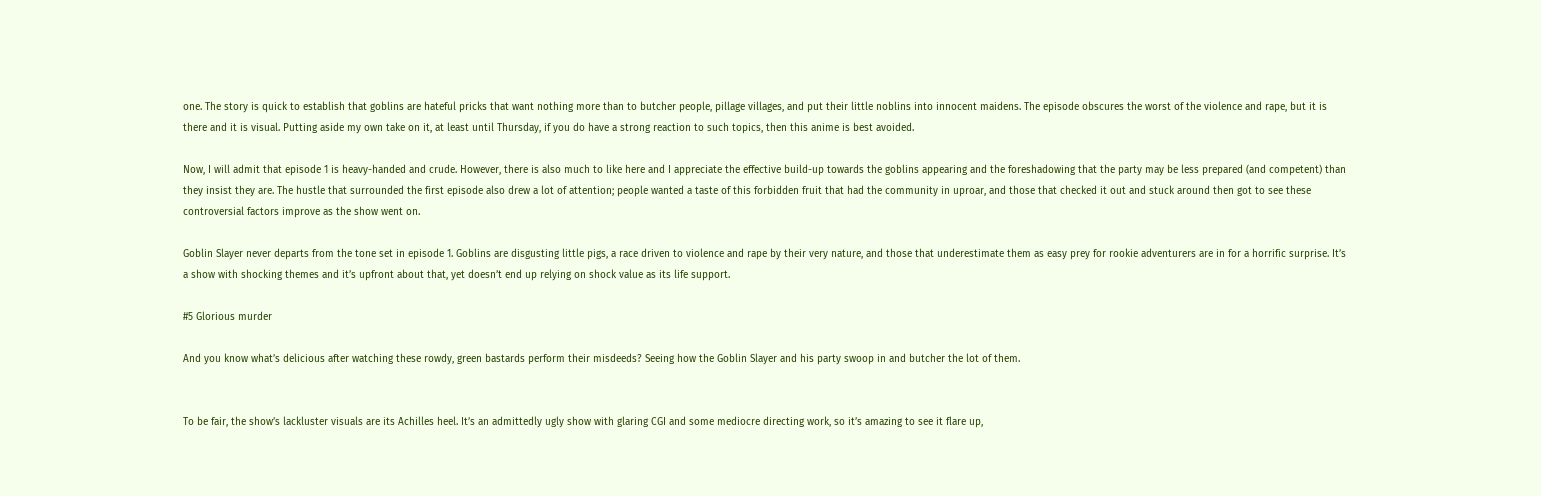one. The story is quick to establish that goblins are hateful pricks that want nothing more than to butcher people, pillage villages, and put their little noblins into innocent maidens. The episode obscures the worst of the violence and rape, but it is there and it is visual. Putting aside my own take on it, at least until Thursday, if you do have a strong reaction to such topics, then this anime is best avoided.

Now, I will admit that episode 1 is heavy-handed and crude. However, there is also much to like here and I appreciate the effective build-up towards the goblins appearing and the foreshadowing that the party may be less prepared (and competent) than they insist they are. The hustle that surrounded the first episode also drew a lot of attention; people wanted a taste of this forbidden fruit that had the community in uproar, and those that checked it out and stuck around then got to see these controversial factors improve as the show went on.

Goblin Slayer never departs from the tone set in episode 1. Goblins are disgusting little pigs, a race driven to violence and rape by their very nature, and those that underestimate them as easy prey for rookie adventurers are in for a horrific surprise. It’s a show with shocking themes and it’s upfront about that, yet doesn’t end up relying on shock value as its life support.

#5 Glorious murder

And you know what’s delicious after watching these rowdy, green bastards perform their misdeeds? Seeing how the Goblin Slayer and his party swoop in and butcher the lot of them.


To be fair, the show’s lackluster visuals are its Achilles heel. It’s an admittedly ugly show with glaring CGI and some mediocre directing work, so it’s amazing to see it flare up,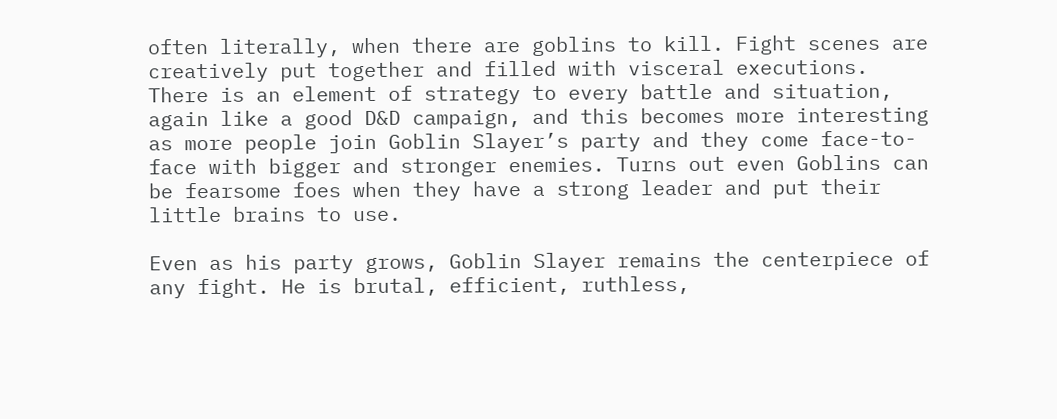often literally, when there are goblins to kill. Fight scenes are creatively put together and filled with visceral executions. There is an element of strategy to every battle and situation, again like a good D&D campaign, and this becomes more interesting as more people join Goblin Slayer’s party and they come face-to-face with bigger and stronger enemies. Turns out even Goblins can be fearsome foes when they have a strong leader and put their little brains to use.

Even as his party grows, Goblin Slayer remains the centerpiece of any fight. He is brutal, efficient, ruthless,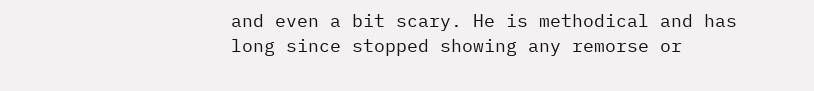and even a bit scary. He is methodical and has long since stopped showing any remorse or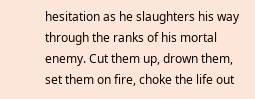hesitation as he slaughters his way through the ranks of his mortal enemy. Cut them up, drown them, set them on fire, choke the life out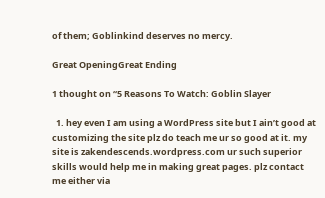of them; Goblinkind deserves no mercy.

Great OpeningGreat Ending

1 thought on “5 Reasons To Watch: Goblin Slayer

  1. hey even I am using a WordPress site but I ain’t good at customizing the site plz do teach me ur so good at it. my site is zakendescends.wordpress.com ur such superior skills would help me in making great pages. plz contact me either via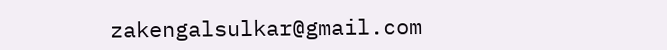zakengalsulkar@gmail.com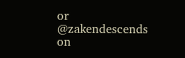or @zakendescends on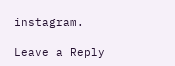instagram.

Leave a Reply